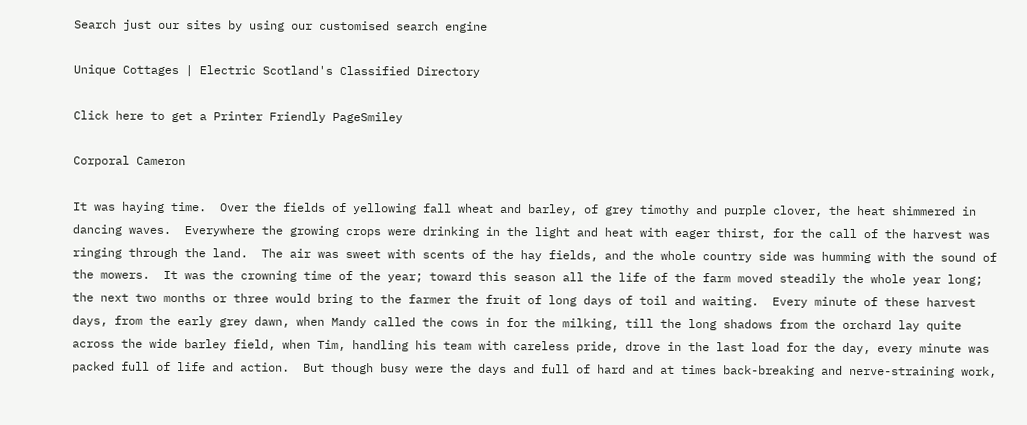Search just our sites by using our customised search engine

Unique Cottages | Electric Scotland's Classified Directory

Click here to get a Printer Friendly PageSmiley

Corporal Cameron

It was haying time.  Over the fields of yellowing fall wheat and barley, of grey timothy and purple clover, the heat shimmered in dancing waves.  Everywhere the growing crops were drinking in the light and heat with eager thirst, for the call of the harvest was ringing through the land.  The air was sweet with scents of the hay fields, and the whole country side was humming with the sound of the mowers.  It was the crowning time of the year; toward this season all the life of the farm moved steadily the whole year long; the next two months or three would bring to the farmer the fruit of long days of toil and waiting.  Every minute of these harvest days, from the early grey dawn, when Mandy called the cows in for the milking, till the long shadows from the orchard lay quite across the wide barley field, when Tim, handling his team with careless pride, drove in the last load for the day, every minute was packed full of life and action.  But though busy were the days and full of hard and at times back-breaking and nerve-straining work,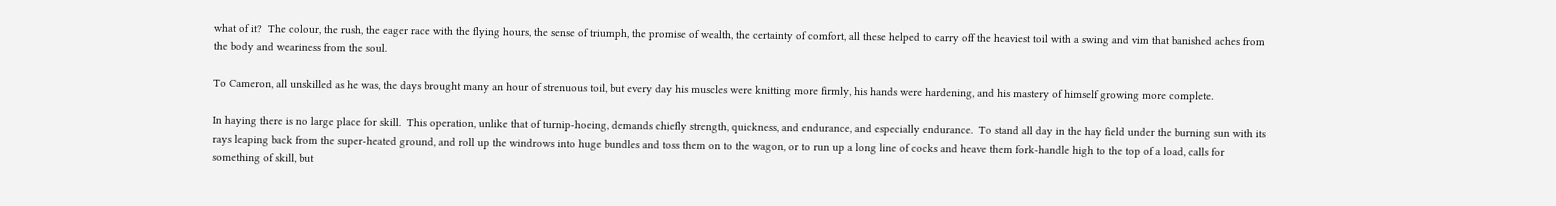what of it?  The colour, the rush, the eager race with the flying hours, the sense of triumph, the promise of wealth, the certainty of comfort, all these helped to carry off the heaviest toil with a swing and vim that banished aches from the body and weariness from the soul.

To Cameron, all unskilled as he was, the days brought many an hour of strenuous toil, but every day his muscles were knitting more firmly, his hands were hardening, and his mastery of himself growing more complete.

In haying there is no large place for skill.  This operation, unlike that of turnip-hoeing, demands chiefly strength, quickness, and endurance, and especially endurance.  To stand all day in the hay field under the burning sun with its rays leaping back from the super-heated ground, and roll up the windrows into huge bundles and toss them on to the wagon, or to run up a long line of cocks and heave them fork-handle high to the top of a load, calls for something of skill, but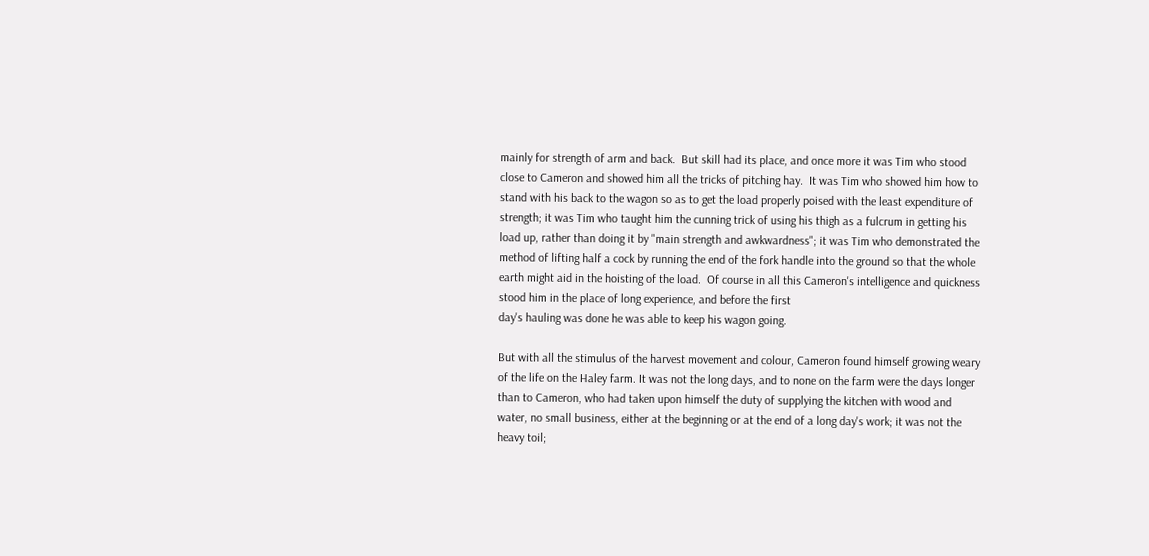mainly for strength of arm and back.  But skill had its place, and once more it was Tim who stood close to Cameron and showed him all the tricks of pitching hay.  It was Tim who showed him how to stand with his back to the wagon so as to get the load properly poised with the least expenditure of strength; it was Tim who taught him the cunning trick of using his thigh as a fulcrum in getting his load up, rather than doing it by "main strength and awkwardness"; it was Tim who demonstrated the method of lifting half a cock by running the end of the fork handle into the ground so that the whole earth might aid in the hoisting of the load.  Of course in all this Cameron's intelligence and quickness stood him in the place of long experience, and before the first
day's hauling was done he was able to keep his wagon going.

But with all the stimulus of the harvest movement and colour, Cameron found himself growing weary of the life on the Haley farm. It was not the long days, and to none on the farm were the days longer than to Cameron, who had taken upon himself the duty of supplying the kitchen with wood and water, no small business, either at the beginning or at the end of a long day's work; it was not the heavy toil;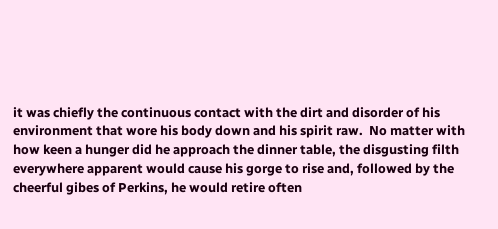it was chiefly the continuous contact with the dirt and disorder of his environment that wore his body down and his spirit raw.  No matter with how keen a hunger did he approach the dinner table, the disgusting filth everywhere apparent would cause his gorge to rise and, followed by the cheerful gibes of Perkins, he would retire often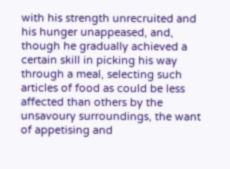with his strength unrecruited and his hunger unappeased, and, though he gradually achieved a certain skill in picking his way through a meal, selecting such articles of food as could be less affected than others by the unsavoury surroundings, the want of appetising and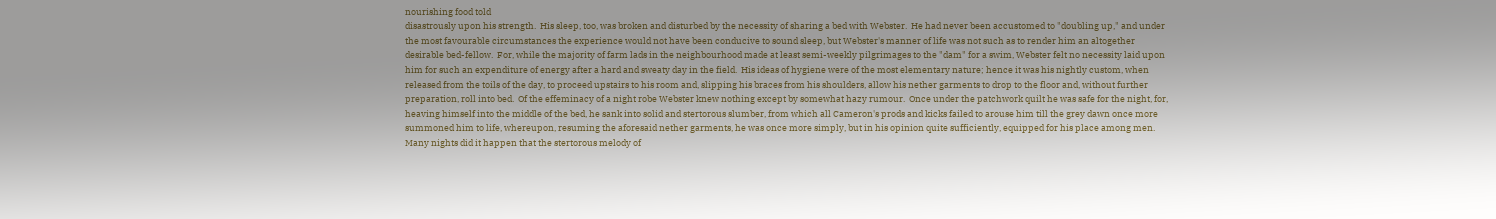nourishing food told
disastrously upon his strength.  His sleep, too, was broken and disturbed by the necessity of sharing a bed with Webster.  He had never been accustomed to "doubling up," and under the most favourable circumstances the experience would not have been conducive to sound sleep, but Webster's manner of life was not such as to render him an altogether desirable bed-fellow.  For, while the majority of farm lads in the neighbourhood made at least semi-weekly pilgrimages to the "dam" for a swim, Webster felt no necessity laid upon him for such an expenditure of energy after a hard and sweaty day in the field.  His ideas of hygiene were of the most elementary nature; hence it was his nightly custom, when released from the toils of the day, to proceed upstairs to his room and, slipping his braces from his shoulders, allow his nether garments to drop to the floor and, without further preparation, roll into bed.  Of the effeminacy of a night robe Webster knew nothing except by somewhat hazy rumour.  Once under the patchwork quilt he was safe for the night, for, heaving himself into the middle of the bed, he sank into solid and stertorous slumber, from which all Cameron's prods and kicks failed to arouse him till the grey dawn once more summoned him to life, whereupon, resuming the aforesaid nether garments, he was once more simply, but in his opinion quite sufficiently, equipped for his place among men.  Many nights did it happen that the stertorous melody of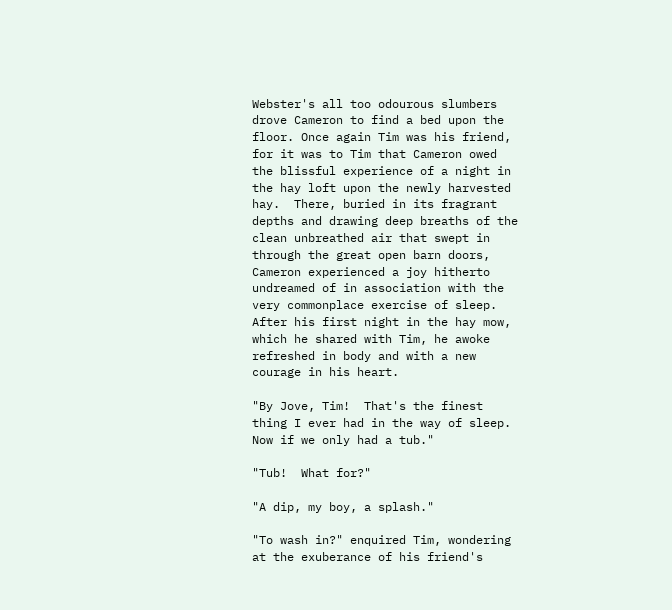Webster's all too odourous slumbers drove Cameron to find a bed upon the floor. Once again Tim was his friend, for it was to Tim that Cameron owed the blissful experience of a night in the hay loft upon the newly harvested hay.  There, buried in its fragrant depths and drawing deep breaths of the clean unbreathed air that swept in through the great open barn doors, Cameron experienced a joy hitherto undreamed of in association with the very commonplace exercise of sleep. After his first night in the hay mow, which he shared with Tim, he awoke refreshed in body and with a new courage in his heart.

"By Jove, Tim!  That's the finest thing I ever had in the way of sleep.  Now if we only had a tub."

"Tub!  What for?"

"A dip, my boy, a splash."

"To wash in?" enquired Tim, wondering at the exuberance of his friend's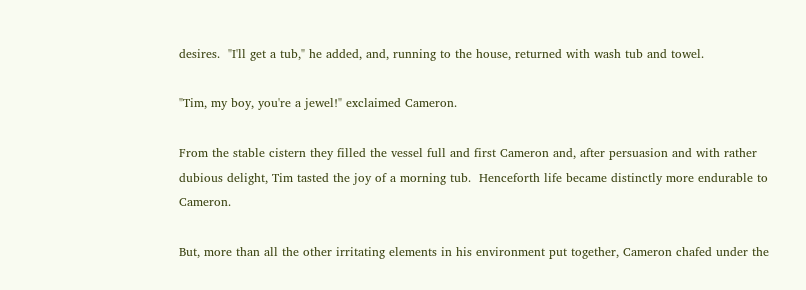desires.  "I'll get a tub," he added, and, running to the house, returned with wash tub and towel.

"Tim, my boy, you're a jewel!" exclaimed Cameron.

From the stable cistern they filled the vessel full and first Cameron and, after persuasion and with rather dubious delight, Tim tasted the joy of a morning tub.  Henceforth life became distinctly more endurable to Cameron.

But, more than all the other irritating elements in his environment put together, Cameron chafed under the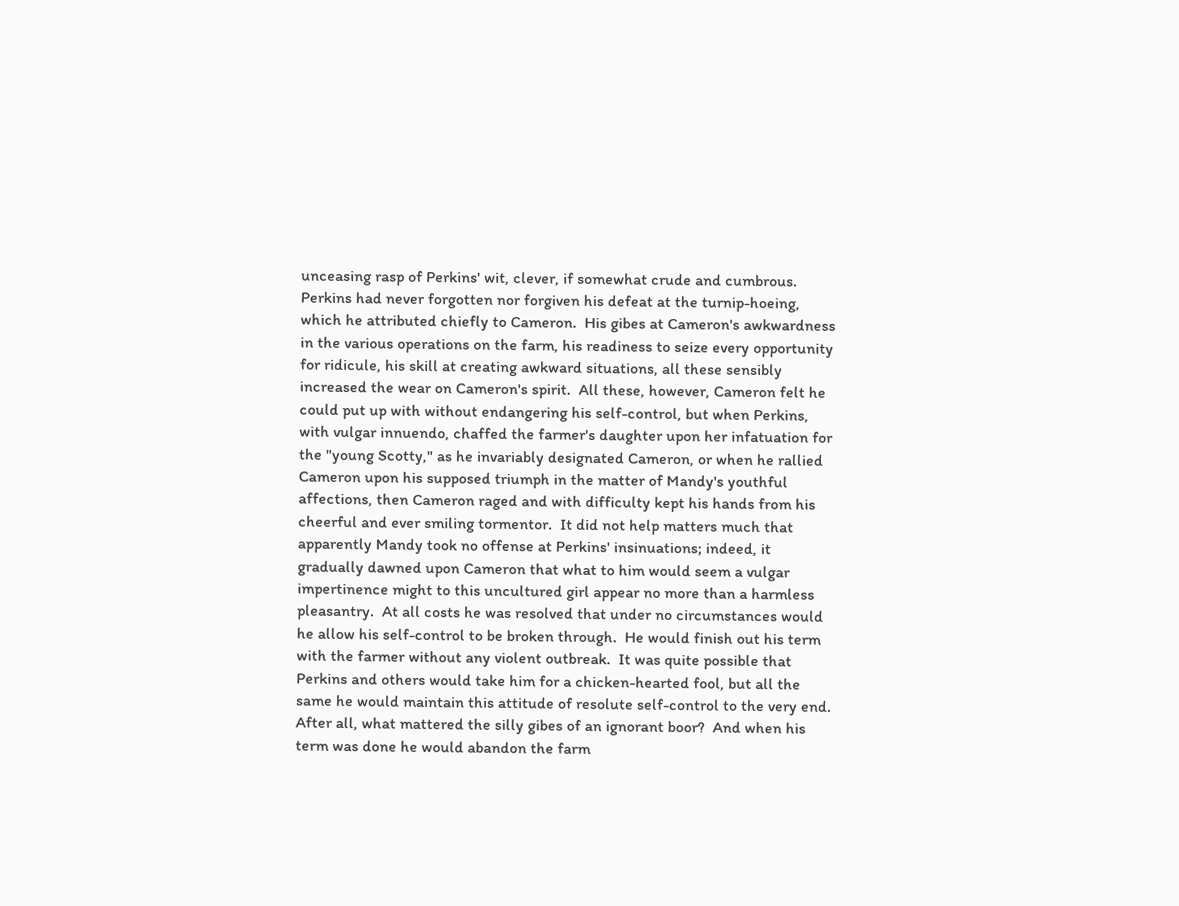unceasing rasp of Perkins' wit, clever, if somewhat crude and cumbrous.  Perkins had never forgotten nor forgiven his defeat at the turnip-hoeing, which he attributed chiefly to Cameron.  His gibes at Cameron's awkwardness in the various operations on the farm, his readiness to seize every opportunity for ridicule, his skill at creating awkward situations, all these sensibly increased the wear on Cameron's spirit.  All these, however, Cameron felt he could put up with without endangering his self-control, but when Perkins, with vulgar innuendo, chaffed the farmer's daughter upon her infatuation for the "young Scotty," as he invariably designated Cameron, or when he rallied Cameron upon his supposed triumph in the matter of Mandy's youthful affections, then Cameron raged and with difficulty kept his hands from his cheerful and ever smiling tormentor.  It did not help matters much that apparently Mandy took no offense at Perkins' insinuations; indeed, it gradually dawned upon Cameron that what to him would seem a vulgar impertinence might to this uncultured girl appear no more than a harmless pleasantry.  At all costs he was resolved that under no circumstances would he allow his self-control to be broken through.  He would finish out his term with the farmer without any violent outbreak.  It was quite possible that Perkins and others would take him for a chicken-hearted fool, but all the same he would maintain this attitude of resolute self-control to the very end. After all, what mattered the silly gibes of an ignorant boor?  And when his term was done he would abandon the farm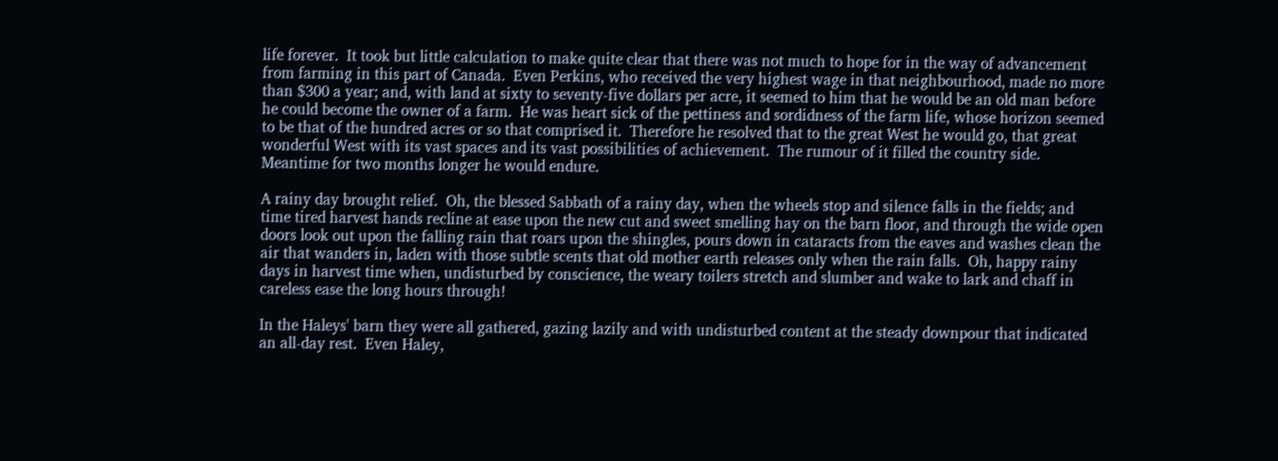life forever.  It took but little calculation to make quite clear that there was not much to hope for in the way of advancement from farming in this part of Canada.  Even Perkins, who received the very highest wage in that neighbourhood, made no more than $300 a year; and, with land at sixty to seventy-five dollars per acre, it seemed to him that he would be an old man before he could become the owner of a farm.  He was heart sick of the pettiness and sordidness of the farm life, whose horizon seemed to be that of the hundred acres or so that comprised it.  Therefore he resolved that to the great West he would go, that great wonderful West with its vast spaces and its vast possibilities of achievement.  The rumour of it filled the country side.  Meantime for two months longer he would endure.

A rainy day brought relief.  Oh, the blessed Sabbath of a rainy day, when the wheels stop and silence falls in the fields; and time tired harvest hands recline at ease upon the new cut and sweet smelling hay on the barn floor, and through the wide open doors look out upon the falling rain that roars upon the shingles, pours down in cataracts from the eaves and washes clean the air that wanders in, laden with those subtle scents that old mother earth releases only when the rain falls.  Oh, happy rainy days in harvest time when, undisturbed by conscience, the weary toilers stretch and slumber and wake to lark and chaff in careless ease the long hours through!

In the Haleys' barn they were all gathered, gazing lazily and with undisturbed content at the steady downpour that indicated an all-day rest.  Even Haley,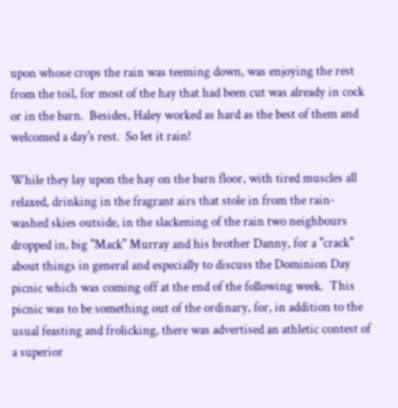upon whose crops the rain was teeming down, was enjoying the rest from the toil, for most of the hay that had been cut was already in cock or in the barn.  Besides, Haley worked as hard as the best of them and welcomed a day's rest.  So let it rain!

While they lay upon the hay on the barn floor, with tired muscles all relaxed, drinking in the fragrant airs that stole in from the rain-washed skies outside, in the slackening of the rain two neighbours dropped in, big "Mack" Murray and his brother Danny, for a "crack" about things in general and especially to discuss the Dominion Day picnic which was coming off at the end of the following week.  This picnic was to be something out of the ordinary, for, in addition to the usual feasting and frolicking, there was advertised an athletic contest of a superior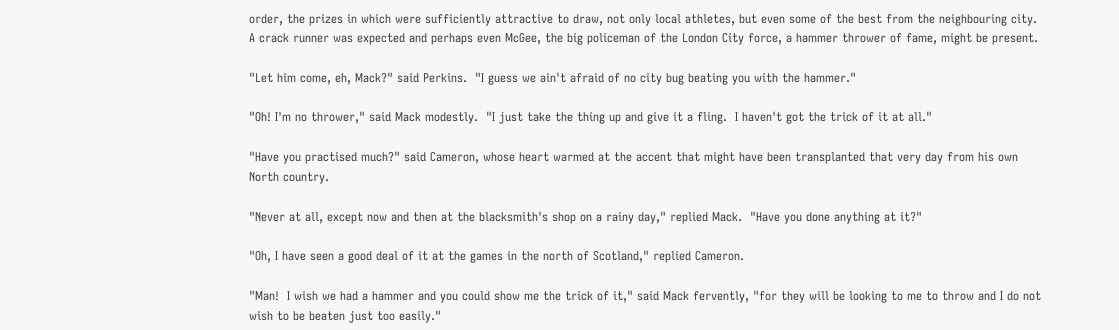order, the prizes in which were sufficiently attractive to draw, not only local athletes, but even some of the best from the neighbouring city.  A crack runner was expected and perhaps even McGee, the big policeman of the London City force, a hammer thrower of fame, might be present.

"Let him come, eh, Mack?" said Perkins.  "I guess we ain't afraid of no city bug beating you with the hammer."

"Oh! I'm no thrower," said Mack modestly.  "I just take the thing up and give it a fling.  I haven't got the trick of it at all."

"Have you practised much?" said Cameron, whose heart warmed at the accent that might have been transplanted that very day from his own North country.

"Never at all, except now and then at the blacksmith's shop on a rainy day," replied Mack.  "Have you done anything at it?"

"Oh, I have seen a good deal of it at the games in the north of Scotland," replied Cameron.

"Man!  I wish we had a hammer and you could show me the trick of it," said Mack fervently, "for they will be looking to me to throw and I do not wish to be beaten just too easily."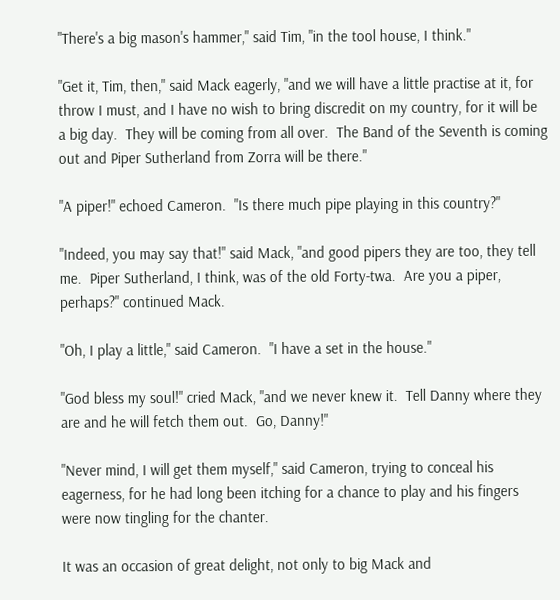"There's a big mason's hammer," said Tim, "in the tool house, I think."

"Get it, Tim, then," said Mack eagerly, "and we will have a little practise at it, for throw I must, and I have no wish to bring discredit on my country, for it will be a big day.  They will be coming from all over.  The Band of the Seventh is coming out and Piper Sutherland from Zorra will be there."

"A piper!" echoed Cameron.  "Is there much pipe playing in this country?"

"Indeed, you may say that!" said Mack, "and good pipers they are too, they tell me.  Piper Sutherland, I think, was of the old Forty-twa.  Are you a piper, perhaps?" continued Mack.

"Oh, I play a little," said Cameron.  "I have a set in the house."

"God bless my soul!" cried Mack, "and we never knew it.  Tell Danny where they are and he will fetch them out.  Go, Danny!"

"Never mind, I will get them myself," said Cameron, trying to conceal his eagerness, for he had long been itching for a chance to play and his fingers were now tingling for the chanter.

It was an occasion of great delight, not only to big Mack and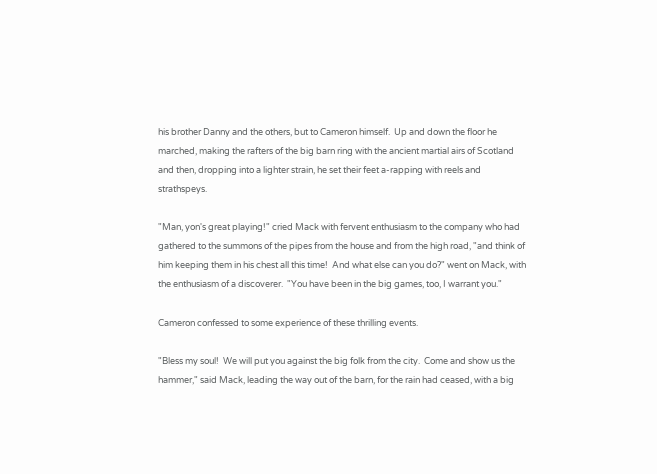his brother Danny and the others, but to Cameron himself.  Up and down the floor he marched, making the rafters of the big barn ring with the ancient martial airs of Scotland and then, dropping into a lighter strain, he set their feet a-rapping with reels and strathspeys.

"Man, yon's great playing!" cried Mack with fervent enthusiasm to the company who had gathered to the summons of the pipes from the house and from the high road, "and think of him keeping them in his chest all this time!  And what else can you do?" went on Mack, with the enthusiasm of a discoverer.  "You have been in the big games, too, I warrant you."

Cameron confessed to some experience of these thrilling events.

"Bless my soul!  We will put you against the big folk from the city.  Come and show us the hammer," said Mack, leading the way out of the barn, for the rain had ceased, with a big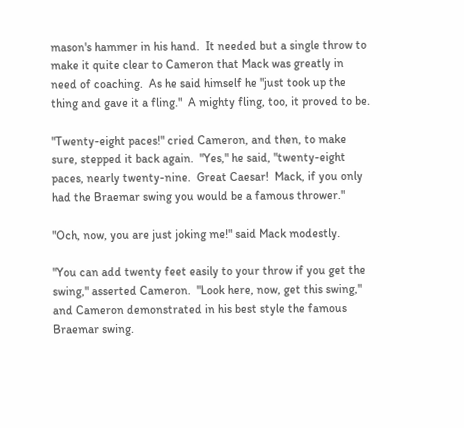mason's hammer in his hand.  It needed but a single throw to make it quite clear to Cameron that Mack was greatly in need of coaching.  As he said himself he "just took up the thing and gave it a fling."  A mighty fling, too, it proved to be.

"Twenty-eight paces!" cried Cameron, and then, to make sure, stepped it back again.  "Yes," he said, "twenty-eight paces, nearly twenty-nine.  Great Caesar!  Mack, if you only had the Braemar swing you would be a famous thrower."

"Och, now, you are just joking me!" said Mack modestly.

"You can add twenty feet easily to your throw if you get the swing," asserted Cameron.  "Look here, now, get this swing," and Cameron demonstrated in his best style the famous Braemar swing.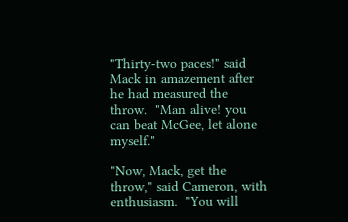"Thirty-two paces!" said Mack in amazement after he had measured the throw.  "Man alive! you can beat McGee, let alone myself."

"Now, Mack, get the throw," said Cameron, with enthusiasm.  "You will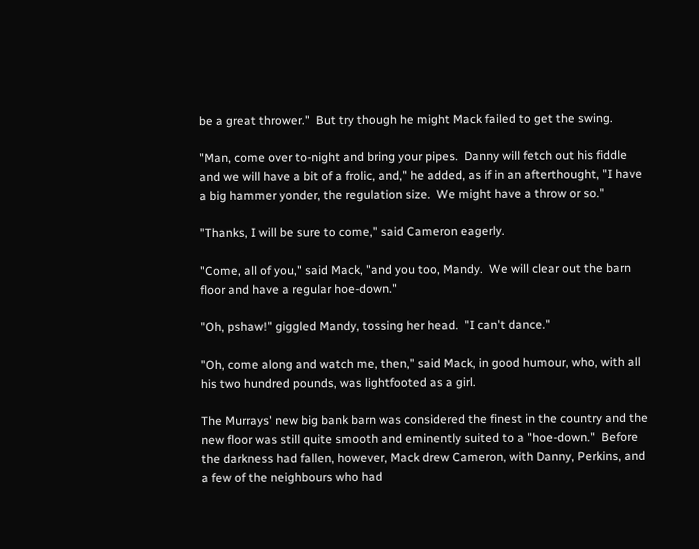be a great thrower."  But try though he might Mack failed to get the swing.

"Man, come over to-night and bring your pipes.  Danny will fetch out his fiddle and we will have a bit of a frolic, and," he added, as if in an afterthought, "I have a big hammer yonder, the regulation size.  We might have a throw or so."

"Thanks, I will be sure to come," said Cameron eagerly.

"Come, all of you," said Mack, "and you too, Mandy.  We will clear out the barn floor and have a regular hoe-down."

"Oh, pshaw!" giggled Mandy, tossing her head.  "I can't dance."

"Oh, come along and watch me, then," said Mack, in good humour, who, with all his two hundred pounds, was lightfooted as a girl.

The Murrays' new big bank barn was considered the finest in the country and the new floor was still quite smooth and eminently suited to a "hoe-down."  Before the darkness had fallen, however, Mack drew Cameron, with Danny, Perkins, and a few of the neighbours who had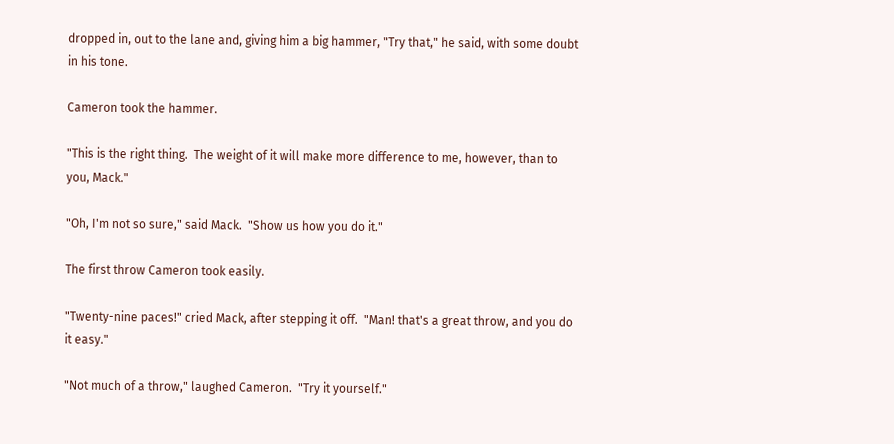dropped in, out to the lane and, giving him a big hammer, "Try that," he said, with some doubt in his tone.

Cameron took the hammer.

"This is the right thing.  The weight of it will make more difference to me, however, than to you, Mack."

"Oh, I'm not so sure," said Mack.  "Show us how you do it."

The first throw Cameron took easily.

"Twenty-nine paces!" cried Mack, after stepping it off.  "Man! that's a great throw, and you do it easy."

"Not much of a throw," laughed Cameron.  "Try it yourself."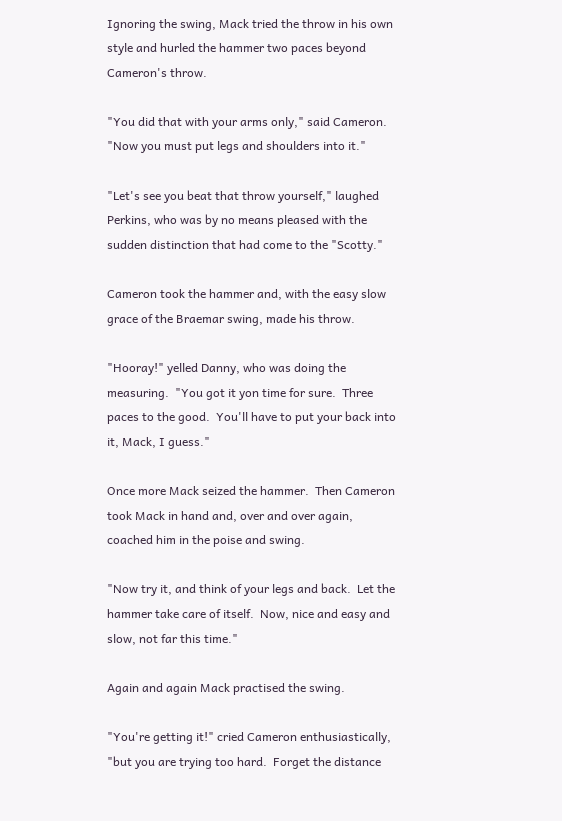Ignoring the swing, Mack tried the throw in his own style and hurled the hammer two paces beyond Cameron's throw.

"You did that with your arms only," said Cameron.  "Now you must put legs and shoulders into it."

"Let's see you beat that throw yourself," laughed Perkins, who was by no means pleased with the sudden distinction that had come to the "Scotty."

Cameron took the hammer and, with the easy slow grace of the Braemar swing, made his throw.

"Hooray!" yelled Danny, who was doing the measuring.  "You got it yon time for sure.  Three paces to the good.  You'll have to put your back into it, Mack, I guess."

Once more Mack seized the hammer.  Then Cameron took Mack in hand and, over and over again, coached him in the poise and swing.

"Now try it, and think of your legs and back.  Let the hammer take care of itself.  Now, nice and easy and slow, not far this time."

Again and again Mack practised the swing.

"You're getting it!" cried Cameron enthusiastically, "but you are trying too hard.  Forget the distance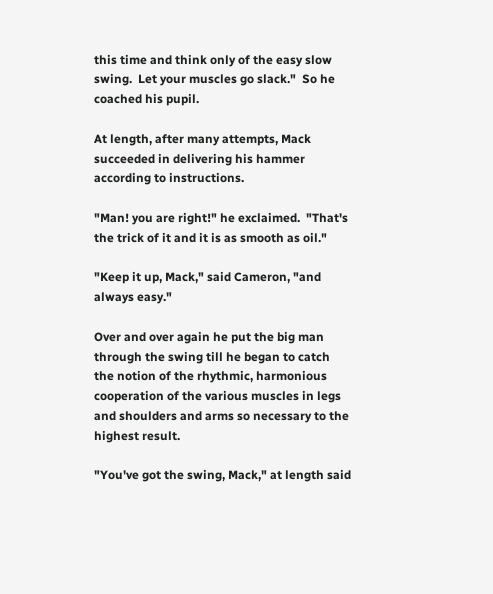this time and think only of the easy slow swing.  Let your muscles go slack."  So he coached his pupil.

At length, after many attempts, Mack succeeded in delivering his hammer according to instructions.

"Man! you are right!" he exclaimed.  "That's the trick of it and it is as smooth as oil."

"Keep it up, Mack," said Cameron, "and always easy."

Over and over again he put the big man through the swing till he began to catch the notion of the rhythmic, harmonious cooperation of the various muscles in legs and shoulders and arms so necessary to the highest result.

"You've got the swing, Mack," at length said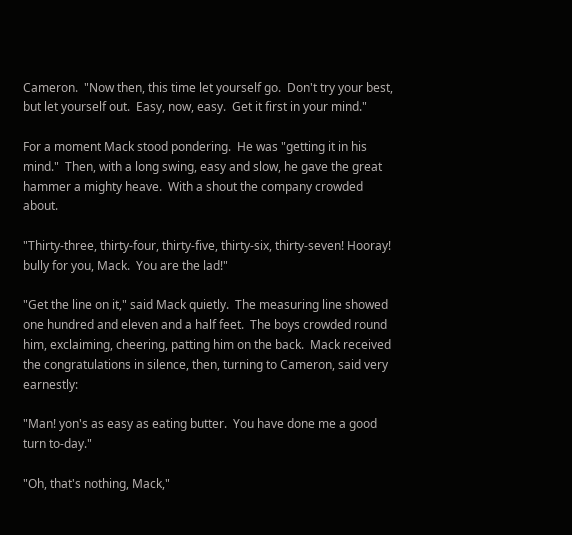Cameron.  "Now then, this time let yourself go.  Don't try your best, but let yourself out.  Easy, now, easy.  Get it first in your mind."

For a moment Mack stood pondering.  He was "getting it in his mind."  Then, with a long swing, easy and slow, he gave the great hammer a mighty heave.  With a shout the company crowded about.

"Thirty-three, thirty-four, thirty-five, thirty-six, thirty-seven! Hooray! bully for you, Mack.  You are the lad!"

"Get the line on it," said Mack quietly.  The measuring line showed one hundred and eleven and a half feet.  The boys crowded round him, exclaiming, cheering, patting him on the back.  Mack received the congratulations in silence, then, turning to Cameron, said very earnestly:

"Man! yon's as easy as eating butter.  You have done me a good turn to-day."

"Oh, that's nothing, Mack,"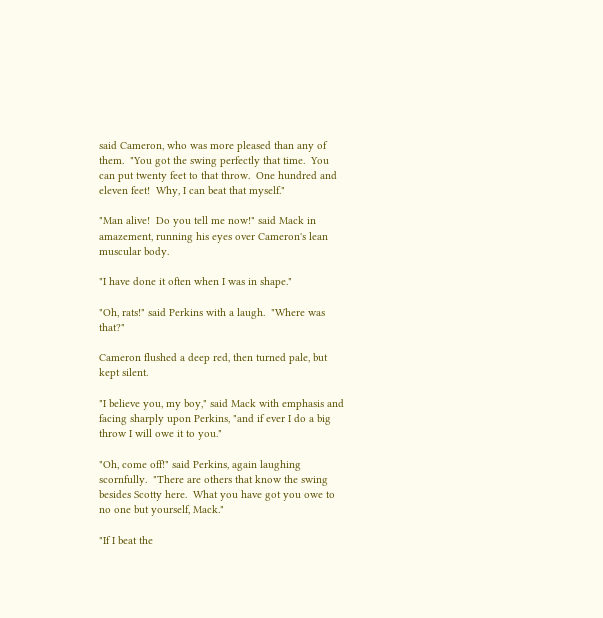said Cameron, who was more pleased than any of them.  "You got the swing perfectly that time.  You can put twenty feet to that throw.  One hundred and eleven feet!  Why, I can beat that myself."

"Man alive!  Do you tell me now!" said Mack in amazement, running his eyes over Cameron's lean muscular body.

"I have done it often when I was in shape."

"Oh, rats!" said Perkins with a laugh.  "Where was that?"

Cameron flushed a deep red, then turned pale, but kept silent.

"I believe you, my boy," said Mack with emphasis and facing sharply upon Perkins, "and if ever I do a big throw I will owe it to you."

"Oh, come off!" said Perkins, again laughing scornfully.  "There are others that know the swing besides Scotty here.  What you have got you owe to no one but yourself, Mack."

"If I beat the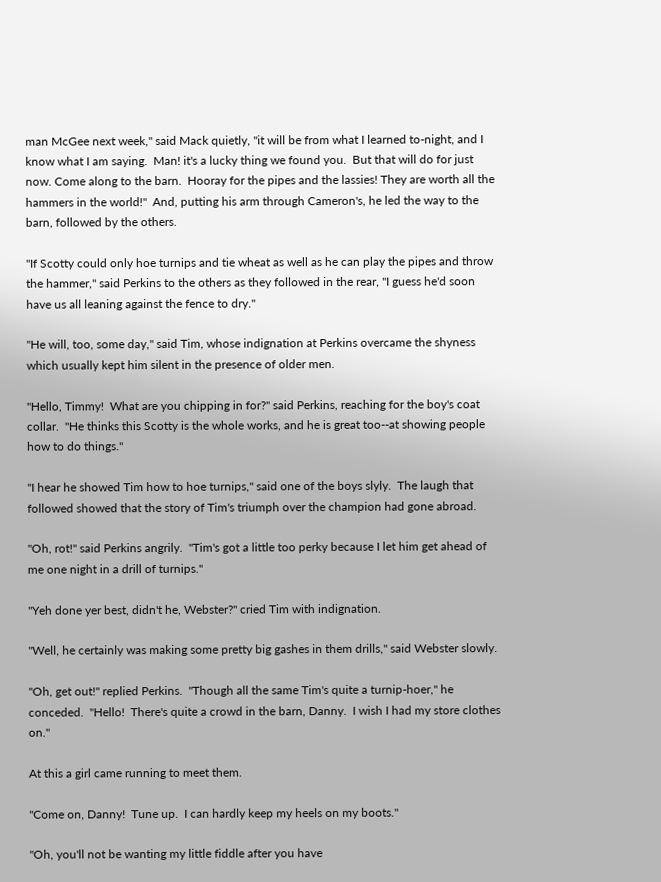man McGee next week," said Mack quietly, "it will be from what I learned to-night, and I know what I am saying.  Man! it's a lucky thing we found you.  But that will do for just now. Come along to the barn.  Hooray for the pipes and the lassies! They are worth all the hammers in the world!"  And, putting his arm through Cameron's, he led the way to the barn, followed by the others.

"If Scotty could only hoe turnips and tie wheat as well as he can play the pipes and throw the hammer," said Perkins to the others as they followed in the rear, "I guess he'd soon have us all leaning against the fence to dry."

"He will, too, some day," said Tim, whose indignation at Perkins overcame the shyness which usually kept him silent in the presence of older men.

"Hello, Timmy!  What are you chipping in for?" said Perkins, reaching for the boy's coat collar.  "He thinks this Scotty is the whole works, and he is great too--at showing people how to do things."

"I hear he showed Tim how to hoe turnips," said one of the boys slyly.  The laugh that followed showed that the story of Tim's triumph over the champion had gone abroad.

"Oh, rot!" said Perkins angrily.  "Tim's got a little too perky because I let him get ahead of me one night in a drill of turnips."

"Yeh done yer best, didn't he, Webster?" cried Tim with indignation.

"Well, he certainly was making some pretty big gashes in them drills," said Webster slowly.

"Oh, get out!" replied Perkins.  "Though all the same Tim's quite a turnip-hoer," he conceded.  "Hello!  There's quite a crowd in the barn, Danny.  I wish I had my store clothes on."

At this a girl came running to meet them.

"Come on, Danny!  Tune up.  I can hardly keep my heels on my boots."

"Oh, you'll not be wanting my little fiddle after you have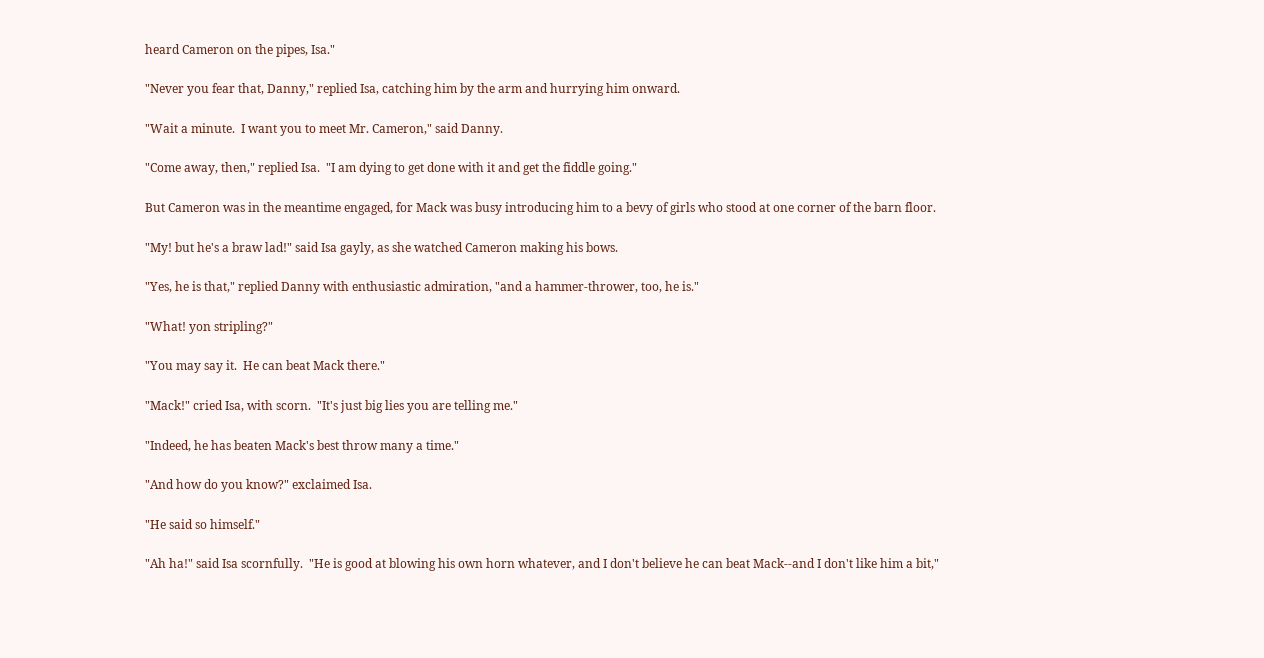heard Cameron on the pipes, Isa."

"Never you fear that, Danny," replied Isa, catching him by the arm and hurrying him onward.

"Wait a minute.  I want you to meet Mr. Cameron," said Danny.

"Come away, then," replied Isa.  "I am dying to get done with it and get the fiddle going."

But Cameron was in the meantime engaged, for Mack was busy introducing him to a bevy of girls who stood at one corner of the barn floor.

"My! but he's a braw lad!" said Isa gayly, as she watched Cameron making his bows.

"Yes, he is that," replied Danny with enthusiastic admiration, "and a hammer-thrower, too, he is."

"What! yon stripling?"

"You may say it.  He can beat Mack there."

"Mack!" cried Isa, with scorn.  "It's just big lies you are telling me."

"Indeed, he has beaten Mack's best throw many a time."

"And how do you know?" exclaimed Isa.

"He said so himself."

"Ah ha!" said Isa scornfully.  "He is good at blowing his own horn whatever, and I don't believe he can beat Mack--and I don't like him a bit,"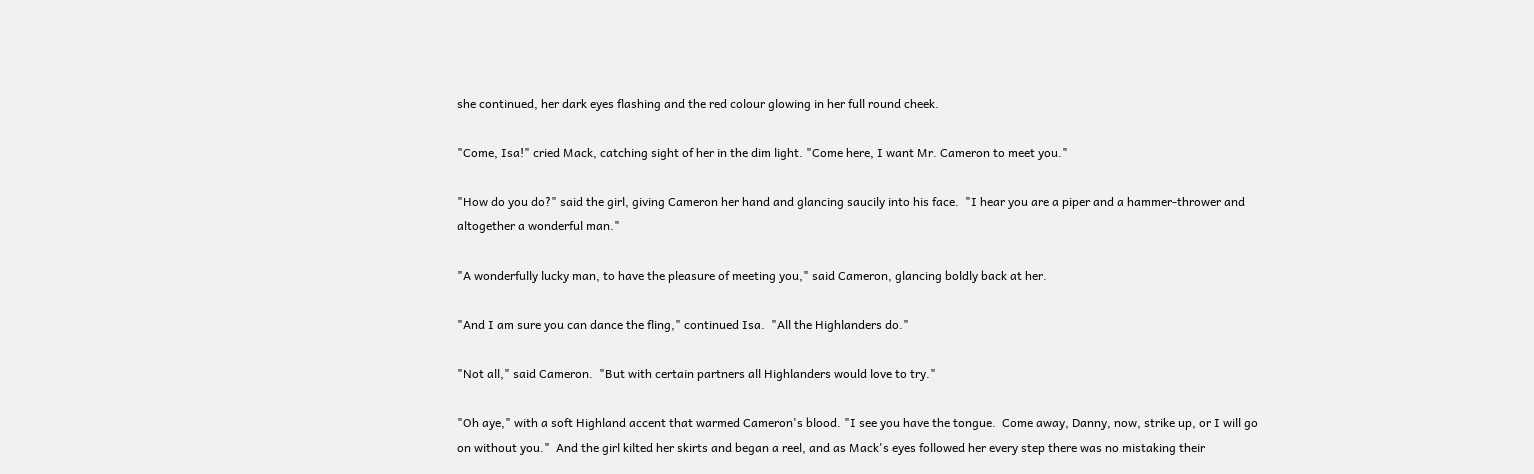she continued, her dark eyes flashing and the red colour glowing in her full round cheek.

"Come, Isa!" cried Mack, catching sight of her in the dim light. "Come here, I want Mr. Cameron to meet you."

"How do you do?" said the girl, giving Cameron her hand and glancing saucily into his face.  "I hear you are a piper and a hammer-thrower and altogether a wonderful man."

"A wonderfully lucky man, to have the pleasure of meeting you," said Cameron, glancing boldly back at her.

"And I am sure you can dance the fling," continued Isa.  "All the Highlanders do."

"Not all," said Cameron.  "But with certain partners all Highlanders would love to try."

"Oh aye," with a soft Highland accent that warmed Cameron's blood. "I see you have the tongue.  Come away, Danny, now, strike up, or I will go on without you."  And the girl kilted her skirts and began a reel, and as Mack's eyes followed her every step there was no mistaking their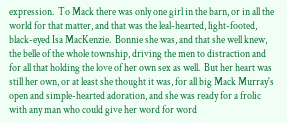expression.  To Mack there was only one girl in the barn, or in all the world for that matter, and that was the leal-hearted, light-footed, black-eyed Isa MacKenzie.  Bonnie she was, and that she well knew, the belle of the whole township, driving the men to distraction and for all that holding the love of her own sex as well.  But her heart was still her own, or at least she thought it was, for all big Mack Murray's open and simple-hearted adoration, and she was ready for a frolic with any man who could give her word for word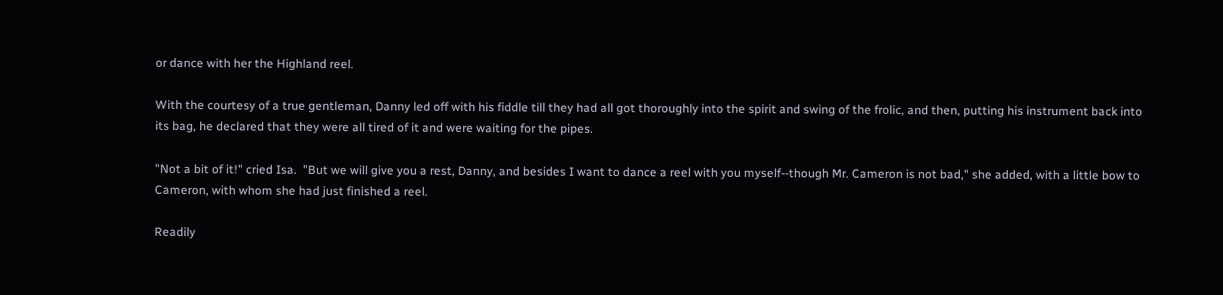or dance with her the Highland reel.

With the courtesy of a true gentleman, Danny led off with his fiddle till they had all got thoroughly into the spirit and swing of the frolic, and then, putting his instrument back into its bag, he declared that they were all tired of it and were waiting for the pipes.

"Not a bit of it!" cried Isa.  "But we will give you a rest, Danny, and besides I want to dance a reel with you myself--though Mr. Cameron is not bad," she added, with a little bow to Cameron, with whom she had just finished a reel.

Readily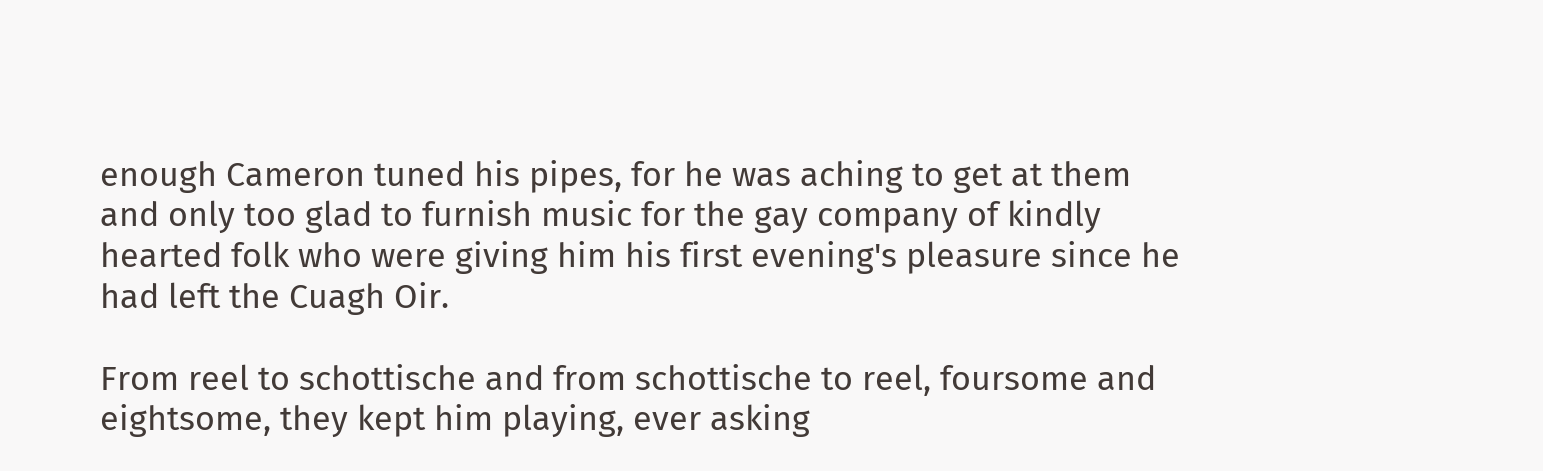enough Cameron tuned his pipes, for he was aching to get at them and only too glad to furnish music for the gay company of kindly hearted folk who were giving him his first evening's pleasure since he had left the Cuagh Oir.

From reel to schottische and from schottische to reel, foursome and eightsome, they kept him playing, ever asking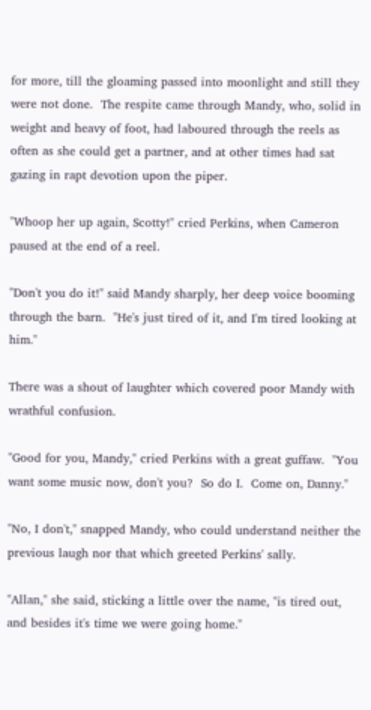for more, till the gloaming passed into moonlight and still they were not done.  The respite came through Mandy, who, solid in weight and heavy of foot, had laboured through the reels as often as she could get a partner, and at other times had sat gazing in rapt devotion upon the piper.

"Whoop her up again, Scotty!" cried Perkins, when Cameron paused at the end of a reel.

"Don't you do it!" said Mandy sharply, her deep voice booming through the barn.  "He's just tired of it, and I'm tired looking at him."

There was a shout of laughter which covered poor Mandy with wrathful confusion.

"Good for you, Mandy," cried Perkins with a great guffaw.  "You want some music now, don't you?  So do I.  Come on, Danny."

"No, I don't," snapped Mandy, who could understand neither the previous laugh nor that which greeted Perkins' sally.

"Allan," she said, sticking a little over the name, "is tired out, and besides it's time we were going home."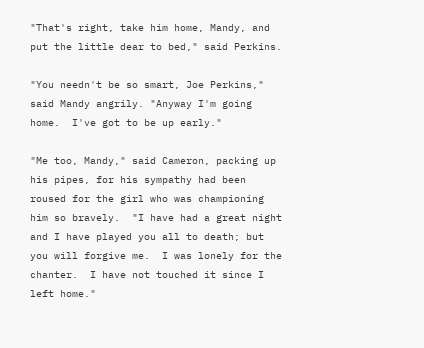"That's right, take him home, Mandy, and put the little dear to bed," said Perkins.

"You needn't be so smart, Joe Perkins," said Mandy angrily. "Anyway I'm going home.  I've got to be up early."

"Me too, Mandy," said Cameron, packing up his pipes, for his sympathy had been roused for the girl who was championing him so bravely.  "I have had a great night and I have played you all to death; but you will forgive me.  I was lonely for the chanter.  I have not touched it since I left home."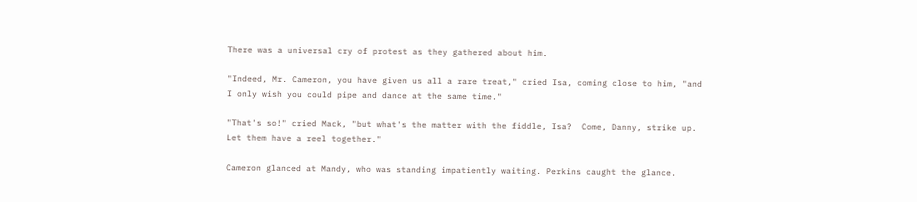There was a universal cry of protest as they gathered about him.

"Indeed, Mr. Cameron, you have given us all a rare treat," cried Isa, coming close to him, "and I only wish you could pipe and dance at the same time."

"That's so!" cried Mack, "but what's the matter with the fiddle, Isa?  Come, Danny, strike up.  Let them have a reel together."

Cameron glanced at Mandy, who was standing impatiently waiting. Perkins caught the glance.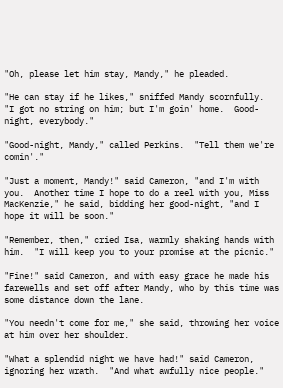"Oh, please let him stay, Mandy," he pleaded.

"He can stay if he likes," sniffed Mandy scornfully.  "I got no string on him; but I'm goin' home.  Good-night, everybody."

"Good-night, Mandy," called Perkins.  "Tell them we're comin'."

"Just a moment, Mandy!" said Cameron, "and I'm with you.  Another time I hope to do a reel with you, Miss MacKenzie," he said, bidding her good-night, "and I hope it will be soon."

"Remember, then," cried Isa, warmly shaking hands with him.  "I will keep you to your promise at the picnic."

"Fine!" said Cameron, and with easy grace he made his farewells and set off after Mandy, who by this time was some distance down the lane.

"You needn't come for me," she said, throwing her voice at him over her shoulder.

"What a splendid night we have had!" said Cameron, ignoring her wrath.  "And what awfully nice people."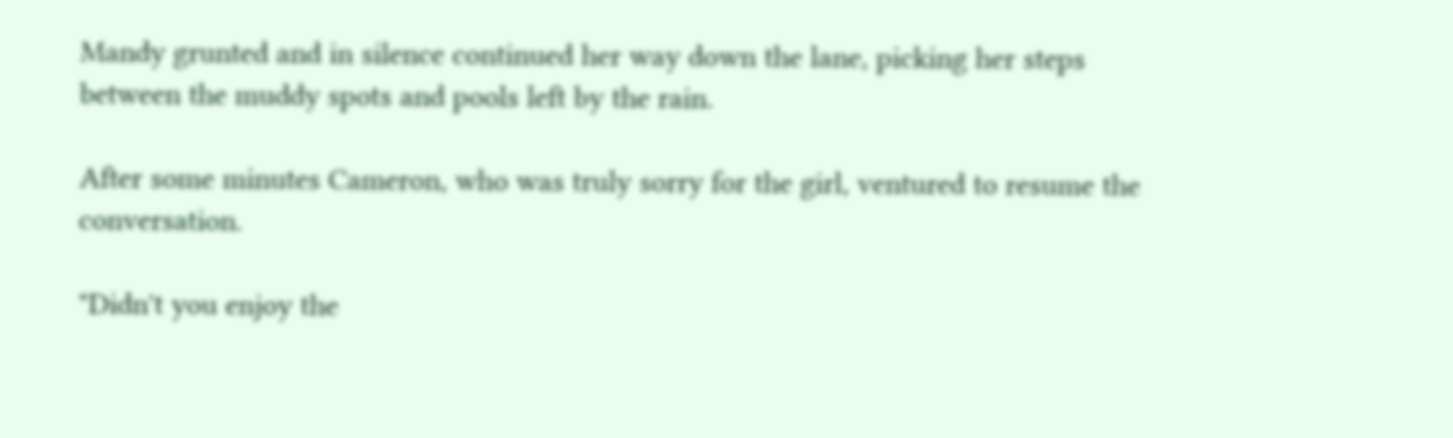Mandy grunted and in silence continued her way down the lane, picking her steps between the muddy spots and pools left by the rain.

After some minutes Cameron, who was truly sorry for the girl, ventured to resume the conversation.

"Didn't you enjoy the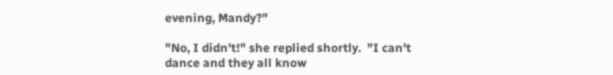evening, Mandy?"

"No, I didn't!" she replied shortly.  "I can't dance and they all know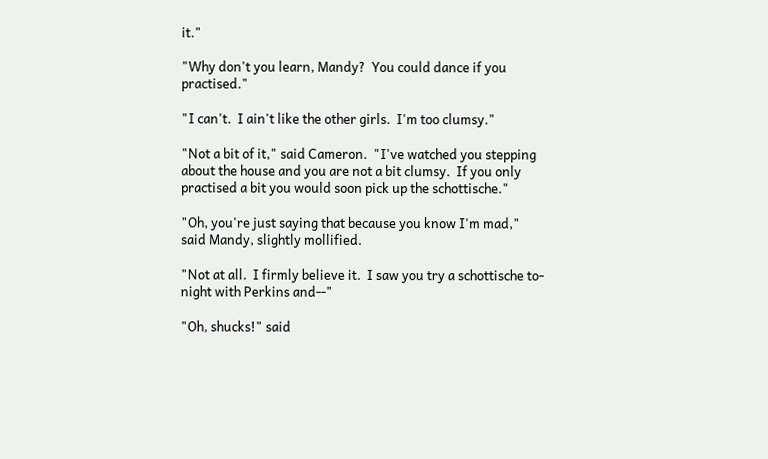it."

"Why don't you learn, Mandy?  You could dance if you practised."

"I can't.  I ain't like the other girls.  I'm too clumsy."

"Not a bit of it," said Cameron.  "I've watched you stepping about the house and you are not a bit clumsy.  If you only practised a bit you would soon pick up the schottische."

"Oh, you're just saying that because you know I'm mad," said Mandy, slightly mollified.

"Not at all.  I firmly believe it.  I saw you try a schottische to-night with Perkins and--"

"Oh, shucks!" said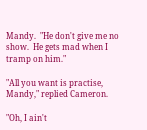Mandy.  "He don't give me no show.  He gets mad when I tramp on him."

"All you want is practise, Mandy," replied Cameron.

"Oh, I ain't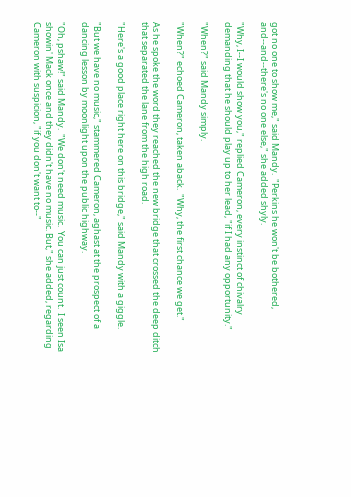got no one to show me," said Mandy.  "Perkins he won't be bothered, and--and--there's no one else," she added shyly.

"Why, I--I would show you," replied Cameron, every instinct of chivalry demanding that he should play up to her lead, "if I had any opportunity."

"When?" said Mandy simply.

"When?" echoed Cameron, taken aback.  "Why, the first chance we get."

As he spoke the word they reached the new bridge that crossed the deep ditch that separated the lane from the high road.

"Here's a good place right here on this bridge," said Mandy with a giggle.

"But we have no music," stammered Cameron, aghast at the prospect of a dancing lesson by moonlight upon the public highway.

"Oh, pshaw!" said Mandy.  "We don't need music.  You can just count.  I seen Isa showin' Mack once and they didn't have no music. But," she added, regarding Cameron with suspicion, "if you don't want to--"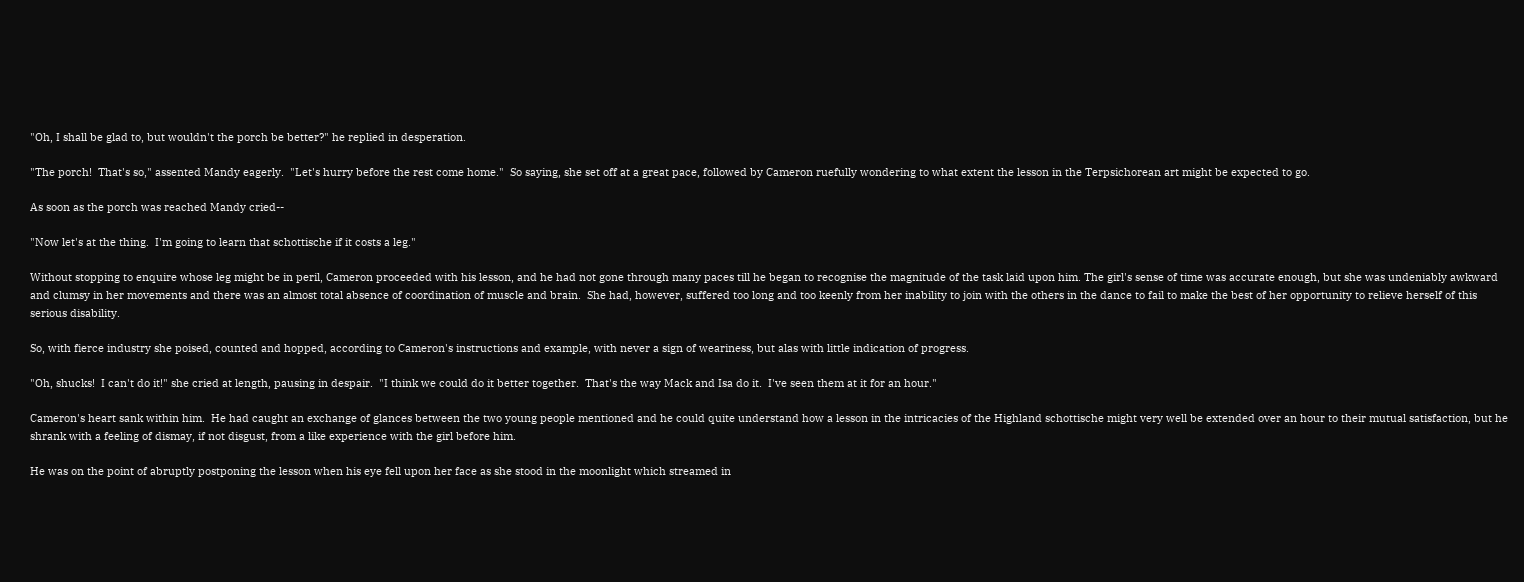"Oh, I shall be glad to, but wouldn't the porch be better?" he replied in desperation.

"The porch!  That's so," assented Mandy eagerly.  "Let's hurry before the rest come home."  So saying, she set off at a great pace, followed by Cameron ruefully wondering to what extent the lesson in the Terpsichorean art might be expected to go.

As soon as the porch was reached Mandy cried--

"Now let's at the thing.  I'm going to learn that schottische if it costs a leg."

Without stopping to enquire whose leg might be in peril, Cameron proceeded with his lesson, and he had not gone through many paces till he began to recognise the magnitude of the task laid upon him. The girl's sense of time was accurate enough, but she was undeniably awkward and clumsy in her movements and there was an almost total absence of coordination of muscle and brain.  She had, however, suffered too long and too keenly from her inability to join with the others in the dance to fail to make the best of her opportunity to relieve herself of this serious disability.

So, with fierce industry she poised, counted and hopped, according to Cameron's instructions and example, with never a sign of weariness, but alas with little indication of progress.

"Oh, shucks!  I can't do it!" she cried at length, pausing in despair.  "I think we could do it better together.  That's the way Mack and Isa do it.  I've seen them at it for an hour."

Cameron's heart sank within him.  He had caught an exchange of glances between the two young people mentioned and he could quite understand how a lesson in the intricacies of the Highland schottische might very well be extended over an hour to their mutual satisfaction, but he shrank with a feeling of dismay, if not disgust, from a like experience with the girl before him.

He was on the point of abruptly postponing the lesson when his eye fell upon her face as she stood in the moonlight which streamed in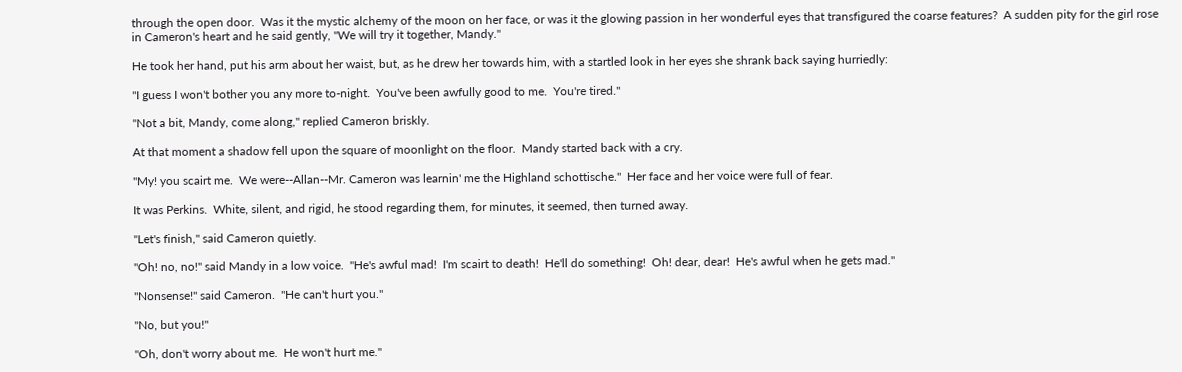through the open door.  Was it the mystic alchemy of the moon on her face, or was it the glowing passion in her wonderful eyes that transfigured the coarse features?  A sudden pity for the girl rose in Cameron's heart and he said gently, "We will try it together, Mandy."

He took her hand, put his arm about her waist, but, as he drew her towards him, with a startled look in her eyes she shrank back saying hurriedly:

"I guess I won't bother you any more to-night.  You've been awfully good to me.  You're tired."

"Not a bit, Mandy, come along," replied Cameron briskly.

At that moment a shadow fell upon the square of moonlight on the floor.  Mandy started back with a cry.

"My! you scairt me.  We were--Allan--Mr. Cameron was learnin' me the Highland schottische."  Her face and her voice were full of fear.

It was Perkins.  White, silent, and rigid, he stood regarding them, for minutes, it seemed, then turned away.

"Let's finish," said Cameron quietly.

"Oh! no, no!" said Mandy in a low voice.  "He's awful mad!  I'm scairt to death!  He'll do something!  Oh! dear, dear!  He's awful when he gets mad."

"Nonsense!" said Cameron.  "He can't hurt you."

"No, but you!"

"Oh, don't worry about me.  He won't hurt me."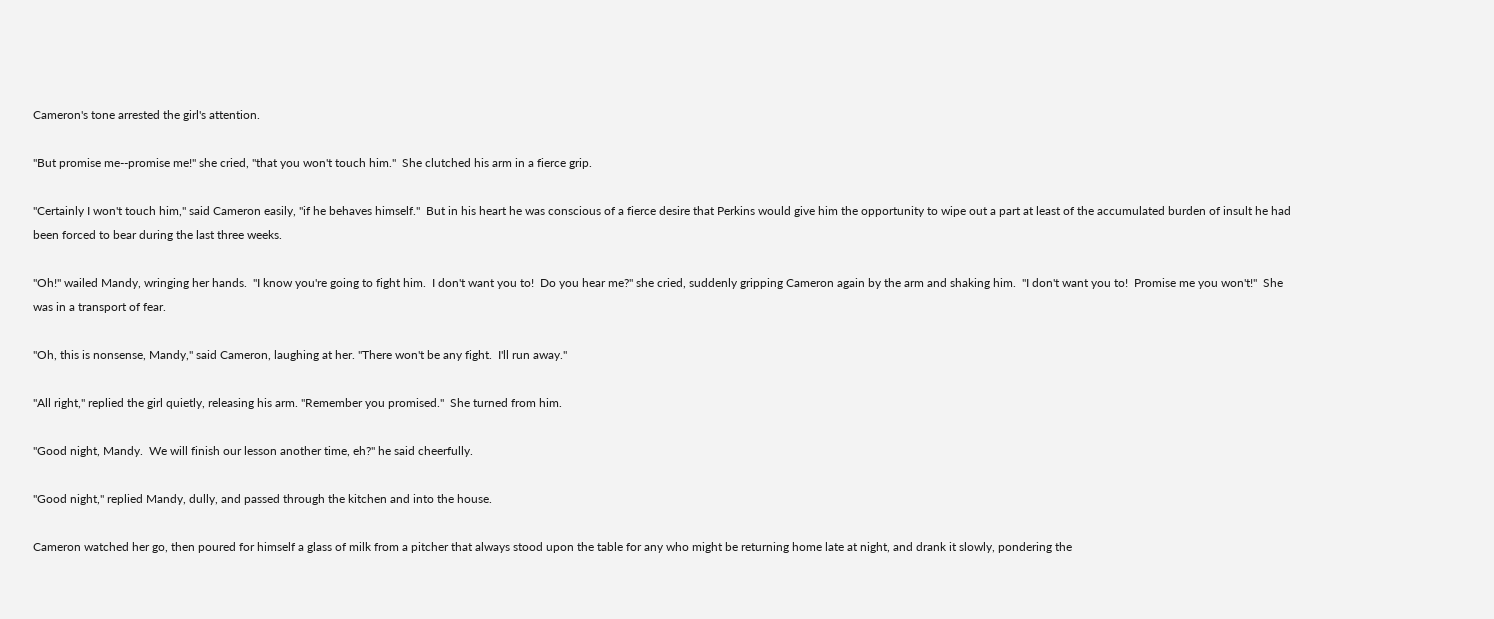Cameron's tone arrested the girl's attention.

"But promise me--promise me!" she cried, "that you won't touch him."  She clutched his arm in a fierce grip.

"Certainly I won't touch him," said Cameron easily, "if he behaves himself."  But in his heart he was conscious of a fierce desire that Perkins would give him the opportunity to wipe out a part at least of the accumulated burden of insult he had been forced to bear during the last three weeks.

"Oh!" wailed Mandy, wringing her hands.  "I know you're going to fight him.  I don't want you to!  Do you hear me?" she cried, suddenly gripping Cameron again by the arm and shaking him.  "I don't want you to!  Promise me you won't!"  She was in a transport of fear.

"Oh, this is nonsense, Mandy," said Cameron, laughing at her. "There won't be any fight.  I'll run away."

"All right," replied the girl quietly, releasing his arm. "Remember you promised."  She turned from him.

"Good night, Mandy.  We will finish our lesson another time, eh?" he said cheerfully.

"Good night," replied Mandy, dully, and passed through the kitchen and into the house.

Cameron watched her go, then poured for himself a glass of milk from a pitcher that always stood upon the table for any who might be returning home late at night, and drank it slowly, pondering the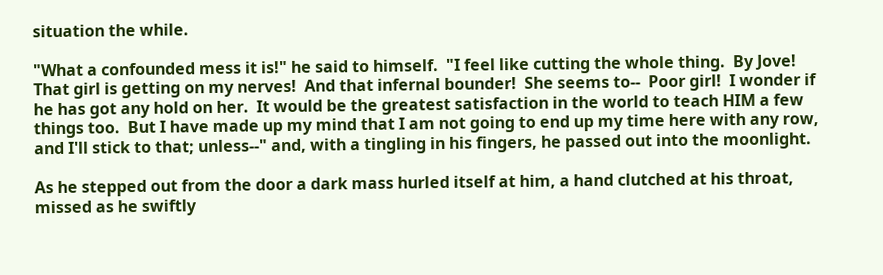situation the while.

"What a confounded mess it is!" he said to himself.  "I feel like cutting the whole thing.  By Jove!  That girl is getting on my nerves!  And that infernal bounder!  She seems to--  Poor girl!  I wonder if he has got any hold on her.  It would be the greatest satisfaction in the world to teach HIM a few things too.  But I have made up my mind that I am not going to end up my time here with any row, and I'll stick to that; unless--" and, with a tingling in his fingers, he passed out into the moonlight.

As he stepped out from the door a dark mass hurled itself at him, a hand clutched at his throat, missed as he swiftly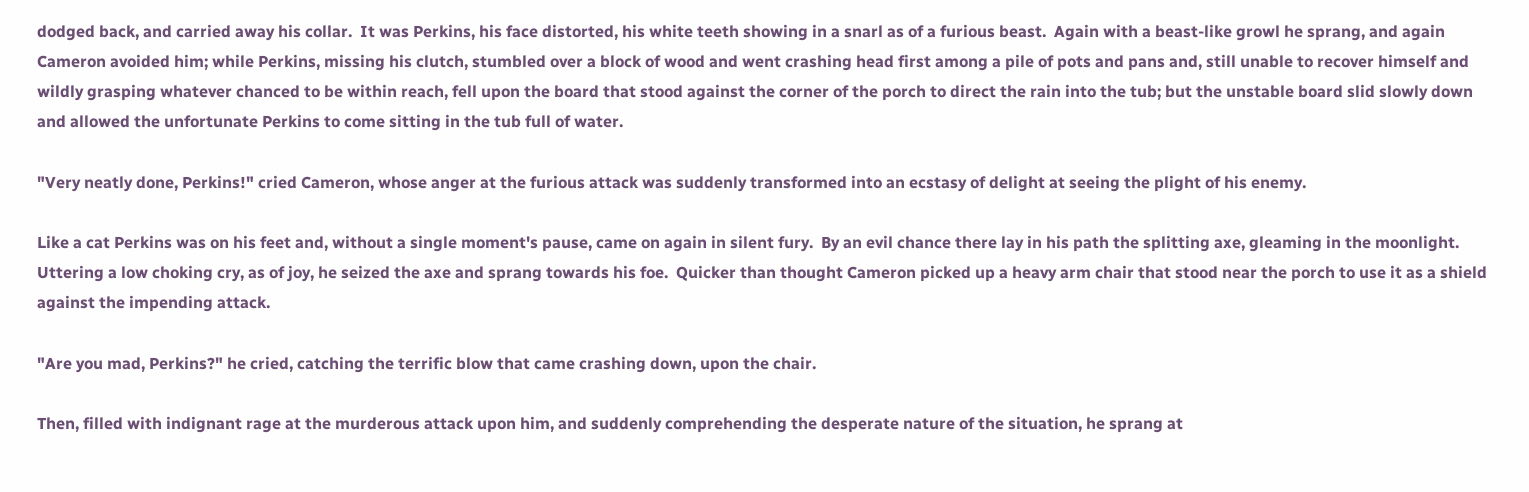dodged back, and carried away his collar.  It was Perkins, his face distorted, his white teeth showing in a snarl as of a furious beast.  Again with a beast-like growl he sprang, and again Cameron avoided him; while Perkins, missing his clutch, stumbled over a block of wood and went crashing head first among a pile of pots and pans and, still unable to recover himself and wildly grasping whatever chanced to be within reach, fell upon the board that stood against the corner of the porch to direct the rain into the tub; but the unstable board slid slowly down and allowed the unfortunate Perkins to come sitting in the tub full of water.

"Very neatly done, Perkins!" cried Cameron, whose anger at the furious attack was suddenly transformed into an ecstasy of delight at seeing the plight of his enemy.

Like a cat Perkins was on his feet and, without a single moment's pause, came on again in silent fury.  By an evil chance there lay in his path the splitting axe, gleaming in the moonlight.  Uttering a low choking cry, as of joy, he seized the axe and sprang towards his foe.  Quicker than thought Cameron picked up a heavy arm chair that stood near the porch to use it as a shield against the impending attack.

"Are you mad, Perkins?" he cried, catching the terrific blow that came crashing down, upon the chair.

Then, filled with indignant rage at the murderous attack upon him, and suddenly comprehending the desperate nature of the situation, he sprang at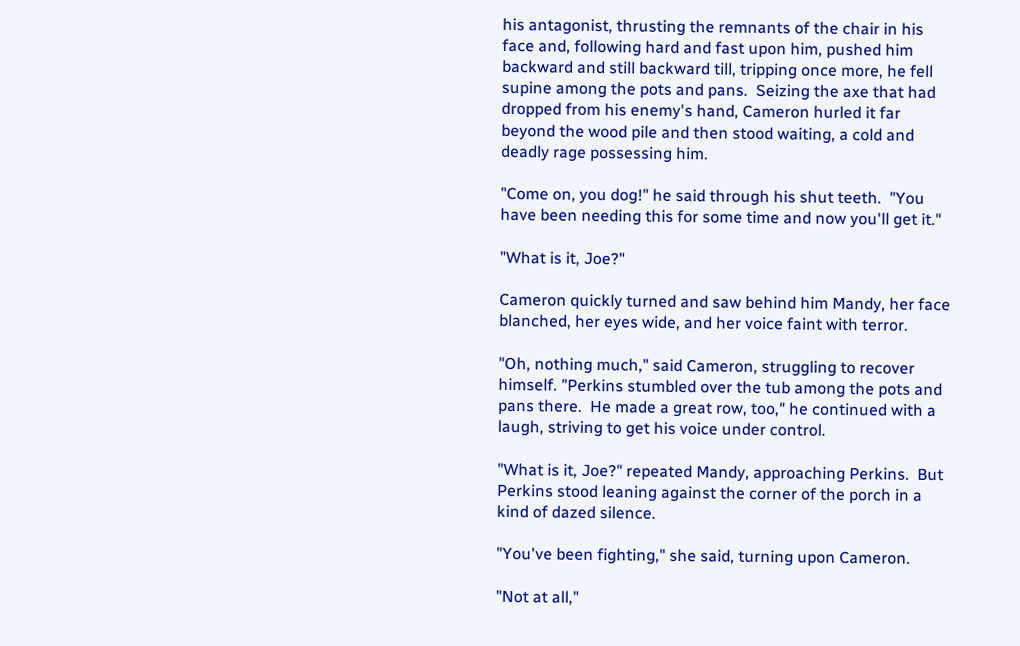his antagonist, thrusting the remnants of the chair in his face and, following hard and fast upon him, pushed him backward and still backward till, tripping once more, he fell supine among the pots and pans.  Seizing the axe that had dropped from his enemy's hand, Cameron hurled it far beyond the wood pile and then stood waiting, a cold and deadly rage possessing him.

"Come on, you dog!" he said through his shut teeth.  "You have been needing this for some time and now you'll get it."

"What is it, Joe?"

Cameron quickly turned and saw behind him Mandy, her face blanched, her eyes wide, and her voice faint with terror.

"Oh, nothing much," said Cameron, struggling to recover himself. "Perkins stumbled over the tub among the pots and pans there.  He made a great row, too," he continued with a laugh, striving to get his voice under control.

"What is it, Joe?" repeated Mandy, approaching Perkins.  But Perkins stood leaning against the corner of the porch in a kind of dazed silence.

"You've been fighting," she said, turning upon Cameron.

"Not at all,"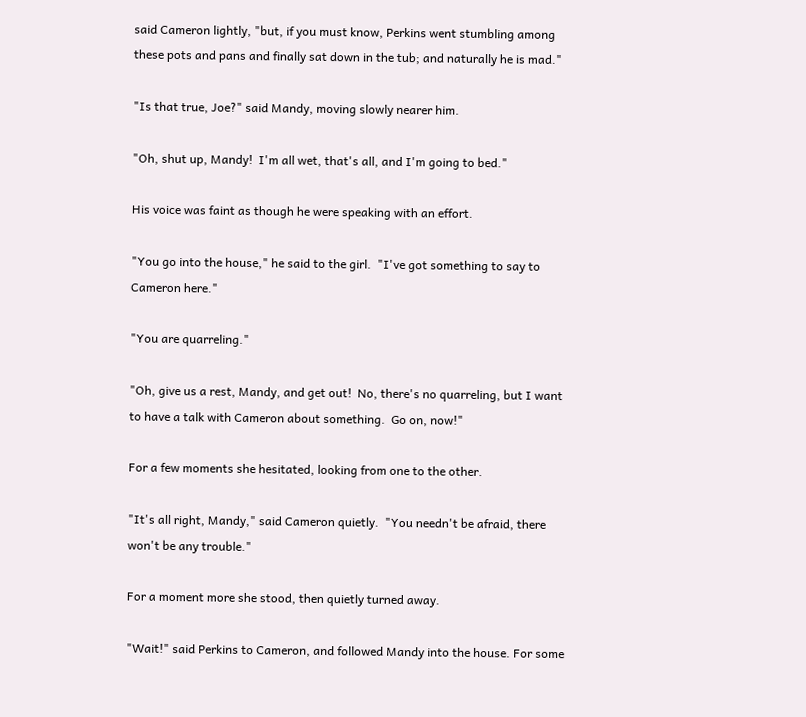said Cameron lightly, "but, if you must know, Perkins went stumbling among these pots and pans and finally sat down in the tub; and naturally he is mad."

"Is that true, Joe?" said Mandy, moving slowly nearer him.

"Oh, shut up, Mandy!  I'm all wet, that's all, and I'm going to bed."

His voice was faint as though he were speaking with an effort.

"You go into the house," he said to the girl.  "I've got something to say to Cameron here."

"You are quarreling."

"Oh, give us a rest, Mandy, and get out!  No, there's no quarreling, but I want to have a talk with Cameron about something.  Go on, now!"

For a few moments she hesitated, looking from one to the other.

"It's all right, Mandy," said Cameron quietly.  "You needn't be afraid, there won't be any trouble."

For a moment more she stood, then quietly turned away.

"Wait!" said Perkins to Cameron, and followed Mandy into the house. For some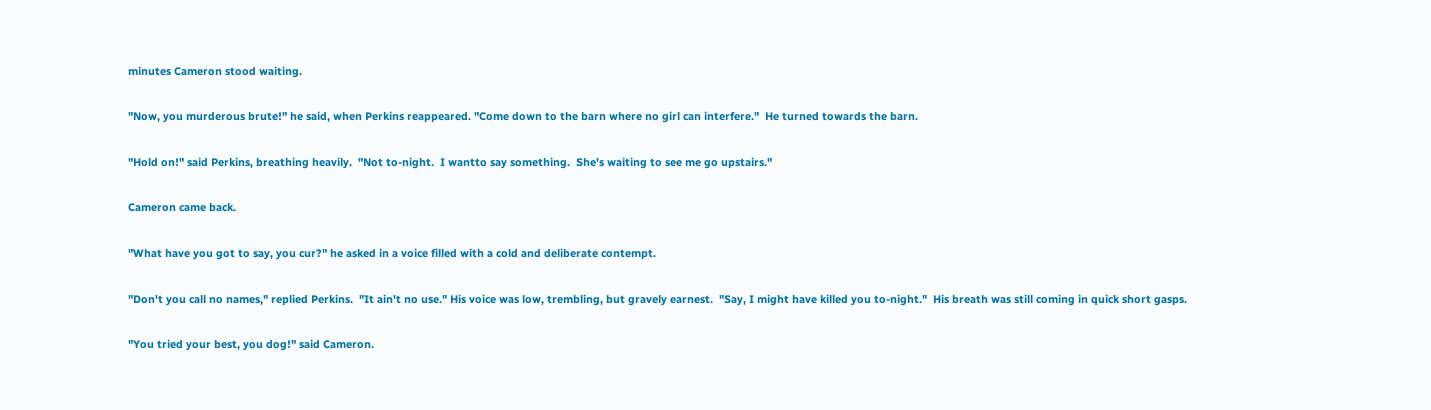minutes Cameron stood waiting.

"Now, you murderous brute!" he said, when Perkins reappeared. "Come down to the barn where no girl can interfere."  He turned towards the barn.

"Hold on!" said Perkins, breathing heavily.  "Not to-night.  I wantto say something.  She's waiting to see me go upstairs."

Cameron came back.

"What have you got to say, you cur?" he asked in a voice filled with a cold and deliberate contempt.

"Don't you call no names," replied Perkins.  "It ain't no use." His voice was low, trembling, but gravely earnest.  "Say, I might have killed you to-night."  His breath was still coming in quick short gasps.

"You tried your best, you dog!" said Cameron.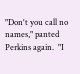"Don't you call no names," panted Perkins again.  "I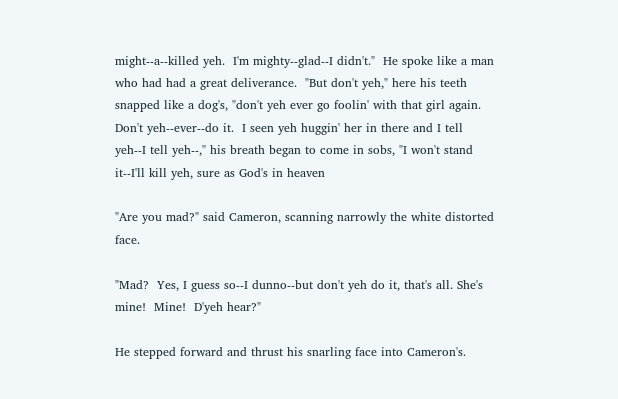might--a--killed yeh.  I'm mighty--glad--I didn't."  He spoke like a man who had had a great deliverance.  "But don't yeh," here his teeth snapped like a dog's, "don't yeh ever go foolin' with that girl again.  Don't yeh--ever--do it.  I seen yeh huggin' her in there and I tell yeh--I tell yeh--," his breath began to come in sobs, "I won't stand it--I'll kill yeh, sure as God's in heaven

"Are you mad?" said Cameron, scanning narrowly the white distorted face.

"Mad?  Yes, I guess so--I dunno--but don't yeh do it, that's all. She's mine!  Mine!  D'yeh hear?"

He stepped forward and thrust his snarling face into Cameron's.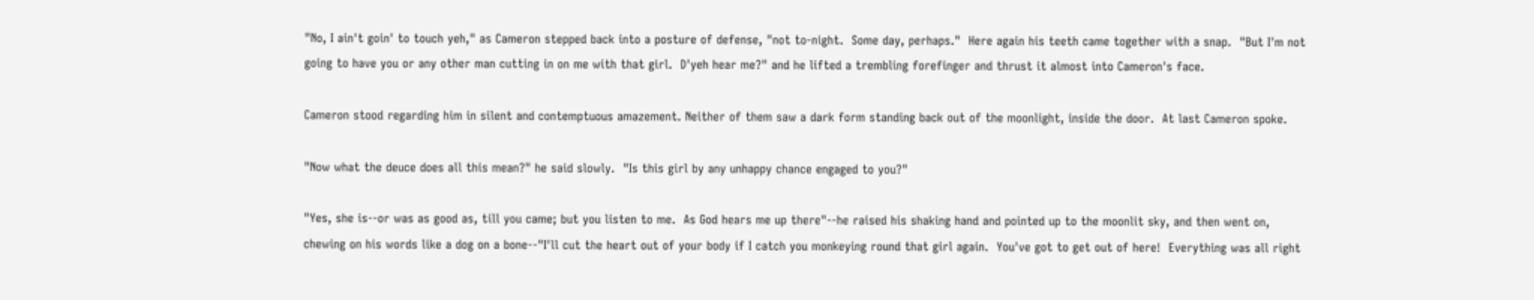"No, I ain't goin' to touch yeh," as Cameron stepped back into a posture of defense, "not to-night.  Some day, perhaps."  Here again his teeth came together with a snap.  "But I'm not going to have you or any other man cutting in on me with that girl.  D'yeh hear me?" and he lifted a trembling forefinger and thrust it almost into Cameron's face.

Cameron stood regarding him in silent and contemptuous amazement. Neither of them saw a dark form standing back out of the moonlight, inside the door.  At last Cameron spoke.

"Now what the deuce does all this mean?" he said slowly.  "Is this girl by any unhappy chance engaged to you?"

"Yes, she is--or was as good as, till you came; but you listen to me.  As God hears me up there"--he raised his shaking hand and pointed up to the moonlit sky, and then went on, chewing on his words like a dog on a bone--"I'll cut the heart out of your body if I catch you monkeying round that girl again.  You've got to get out of here!  Everything was all right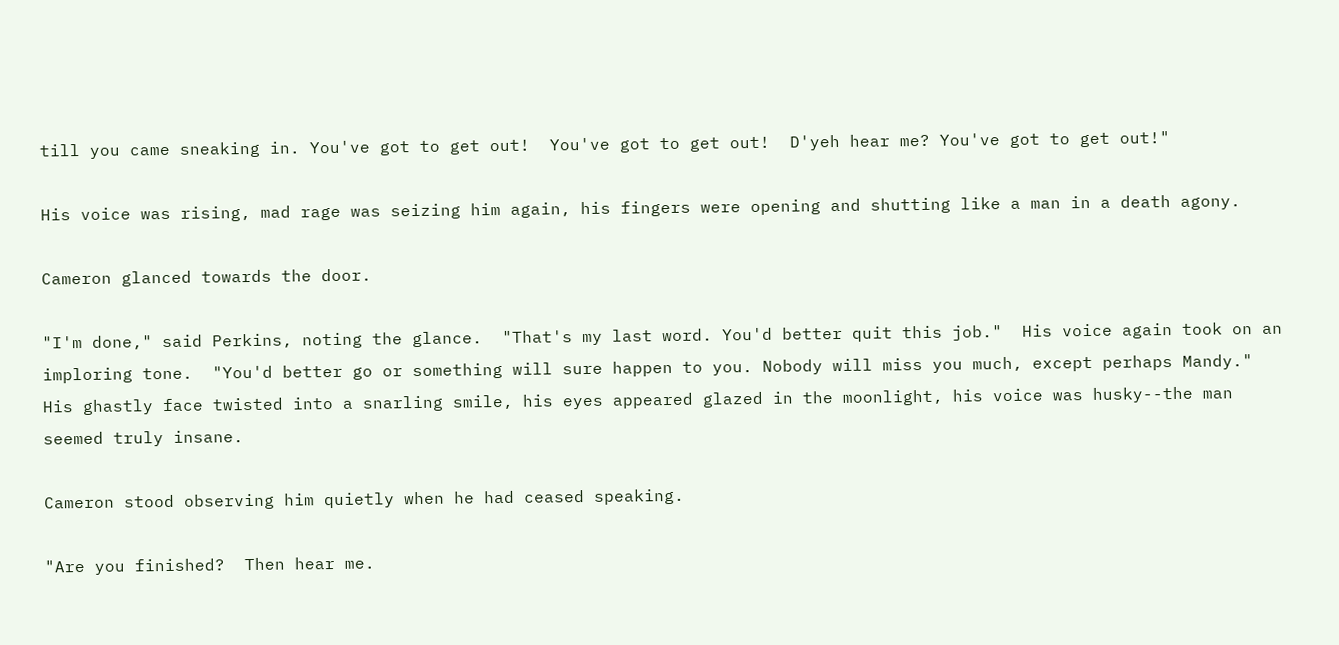till you came sneaking in. You've got to get out!  You've got to get out!  D'yeh hear me? You've got to get out!"

His voice was rising, mad rage was seizing him again, his fingers were opening and shutting like a man in a death agony.

Cameron glanced towards the door.

"I'm done," said Perkins, noting the glance.  "That's my last word. You'd better quit this job."  His voice again took on an imploring tone.  "You'd better go or something will sure happen to you. Nobody will miss you much, except perhaps Mandy."  His ghastly face twisted into a snarling smile, his eyes appeared glazed in the moonlight, his voice was husky--the man seemed truly insane.

Cameron stood observing him quietly when he had ceased speaking.

"Are you finished?  Then hear me.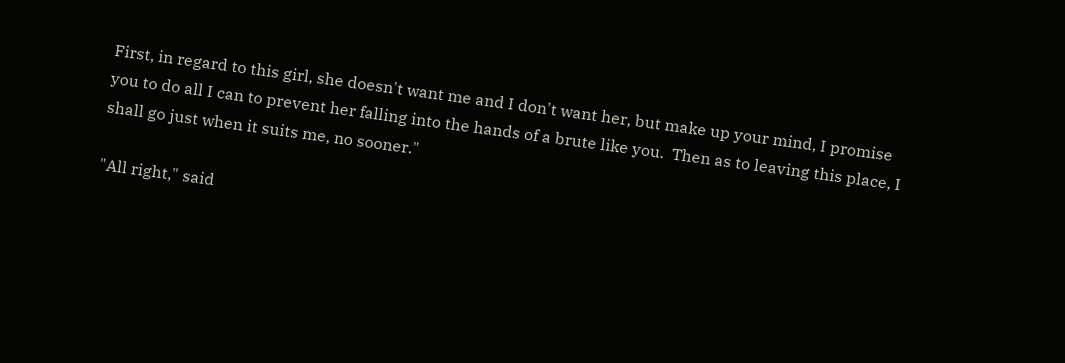First, in regard to this girl, she doesn't want me and I don't want her, but make up your mind, I promise you to do all I can to prevent her falling into the hands of a brute like you.  Then as to leaving this place, I shall go just when it suits me, no sooner."

"All right," said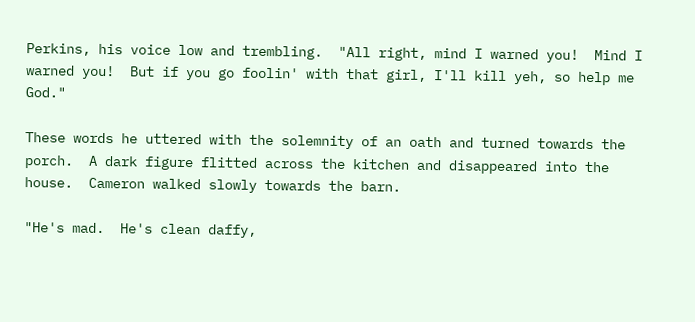Perkins, his voice low and trembling.  "All right, mind I warned you!  Mind I warned you!  But if you go foolin' with that girl, I'll kill yeh, so help me God."

These words he uttered with the solemnity of an oath and turned towards the porch.  A dark figure flitted across the kitchen and disappeared into the house.  Cameron walked slowly towards the barn.

"He's mad.  He's clean daffy,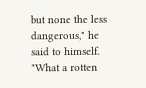but none the less dangerous," he said to himself.  "What a rotten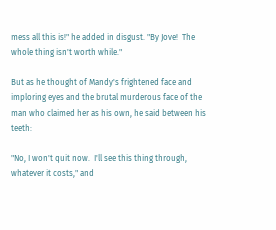mess all this is!" he added in disgust. "By Jove!  The whole thing isn't worth while."

But as he thought of Mandy's frightened face and imploring eyes and the brutal murderous face of the man who claimed her as his own, he said between his teeth:

"No, I won't quit now.  I'll see this thing through, whatever it costs," and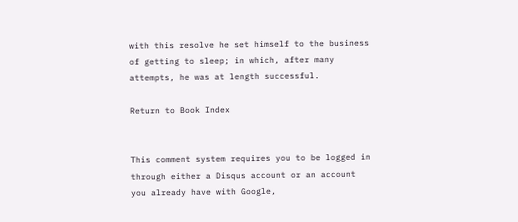with this resolve he set himself to the business of getting to sleep; in which, after many attempts, he was at length successful.

Return to Book Index


This comment system requires you to be logged in through either a Disqus account or an account you already have with Google,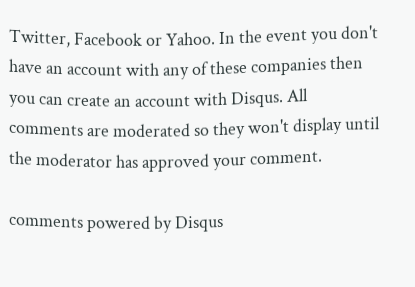Twitter, Facebook or Yahoo. In the event you don't have an account with any of these companies then you can create an account with Disqus. All comments are moderated so they won't display until the moderator has approved your comment.

comments powered by Disqus